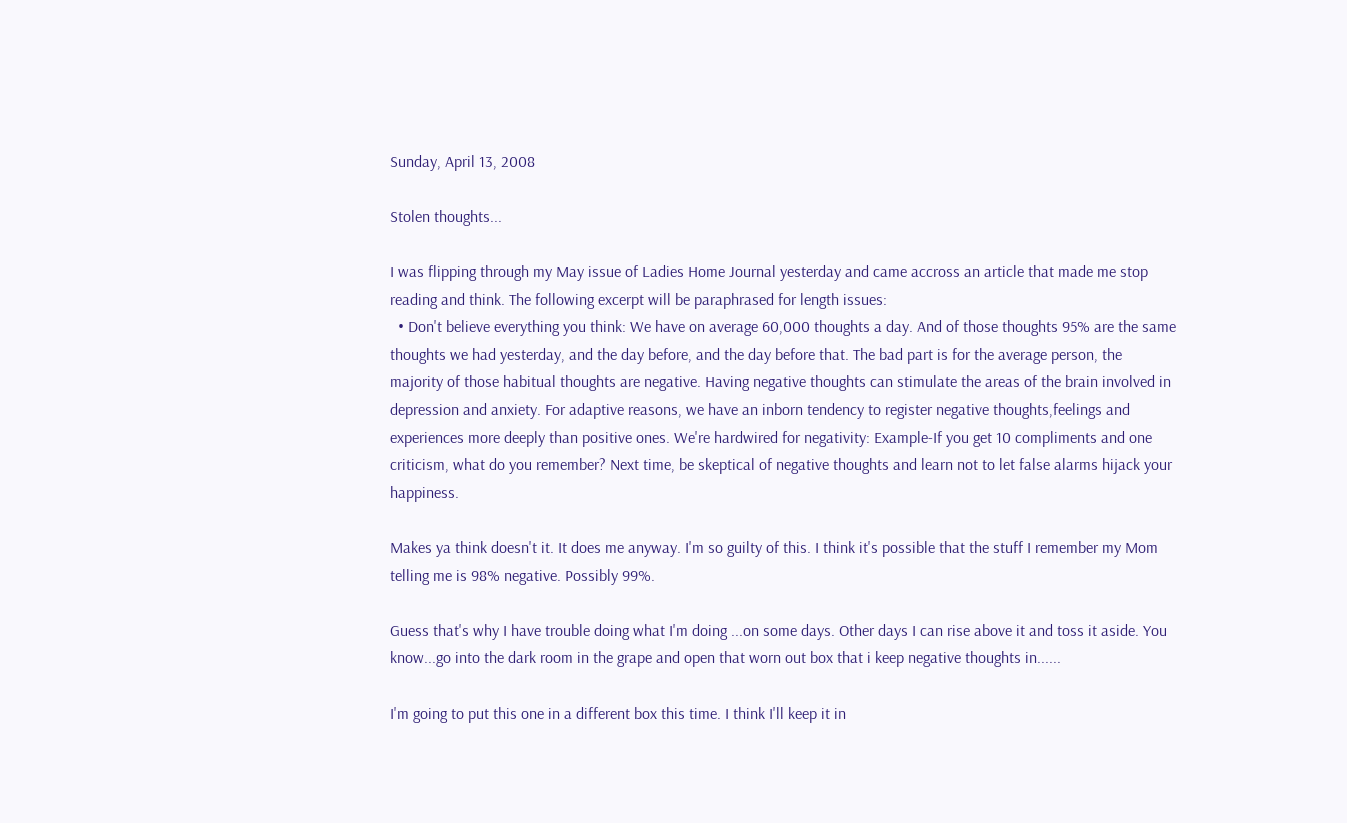Sunday, April 13, 2008

Stolen thoughts...

I was flipping through my May issue of Ladies Home Journal yesterday and came accross an article that made me stop reading and think. The following excerpt will be paraphrased for length issues:
  • Don't believe everything you think: We have on average 60,000 thoughts a day. And of those thoughts 95% are the same thoughts we had yesterday, and the day before, and the day before that. The bad part is for the average person, the majority of those habitual thoughts are negative. Having negative thoughts can stimulate the areas of the brain involved in depression and anxiety. For adaptive reasons, we have an inborn tendency to register negative thoughts,feelings and experiences more deeply than positive ones. We're hardwired for negativity: Example-If you get 10 compliments and one criticism, what do you remember? Next time, be skeptical of negative thoughts and learn not to let false alarms hijack your happiness.

Makes ya think doesn't it. It does me anyway. I'm so guilty of this. I think it's possible that the stuff I remember my Mom telling me is 98% negative. Possibly 99%.

Guess that's why I have trouble doing what I'm doing ...on some days. Other days I can rise above it and toss it aside. You know...go into the dark room in the grape and open that worn out box that i keep negative thoughts in......

I'm going to put this one in a different box this time. I think I'll keep it in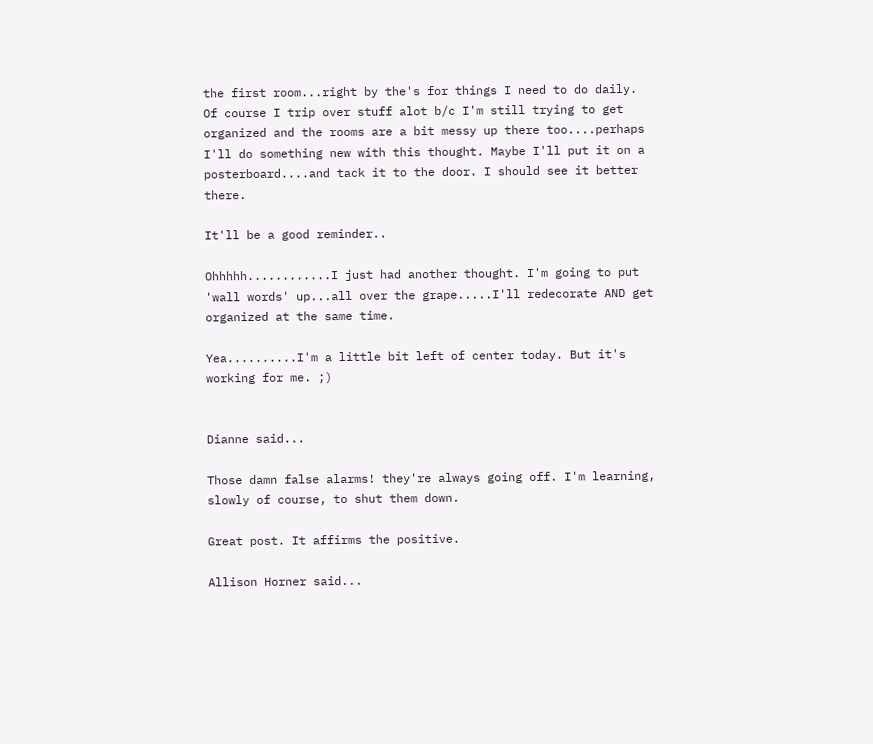the first room...right by the's for things I need to do daily. Of course I trip over stuff alot b/c I'm still trying to get organized and the rooms are a bit messy up there too....perhaps I'll do something new with this thought. Maybe I'll put it on a posterboard....and tack it to the door. I should see it better there.

It'll be a good reminder..

Ohhhhh............I just had another thought. I'm going to put 'wall words' up...all over the grape.....I'll redecorate AND get organized at the same time.

Yea..........I'm a little bit left of center today. But it's working for me. ;)


Dianne said...

Those damn false alarms! they're always going off. I'm learning, slowly of course, to shut them down.

Great post. It affirms the positive.

Allison Horner said...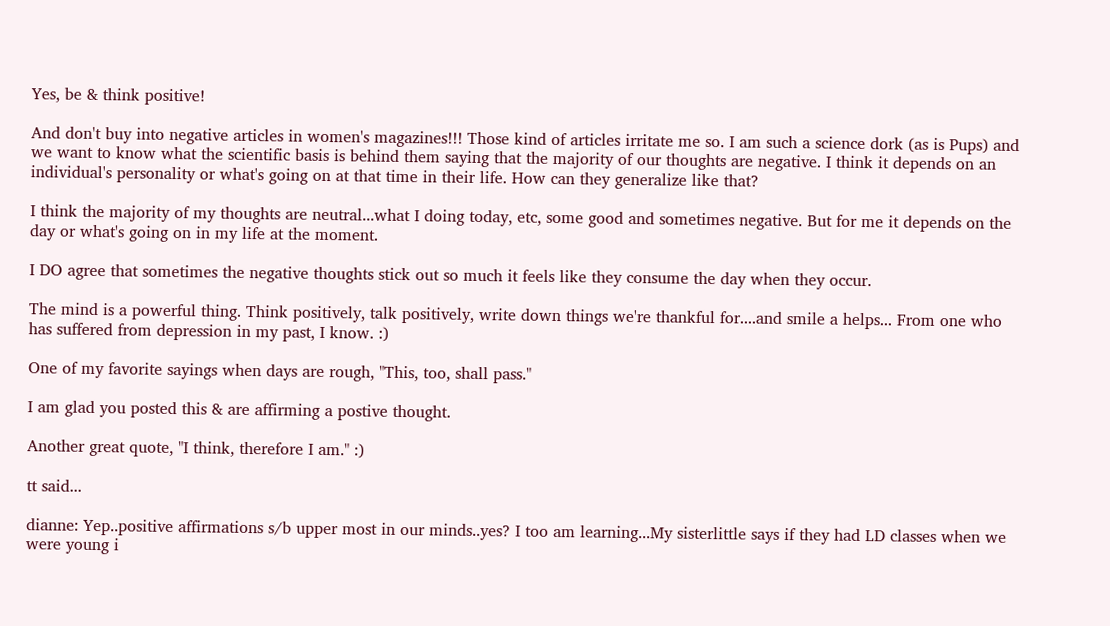Yes, be & think positive!

And don't buy into negative articles in women's magazines!!! Those kind of articles irritate me so. I am such a science dork (as is Pups) and we want to know what the scientific basis is behind them saying that the majority of our thoughts are negative. I think it depends on an individual's personality or what's going on at that time in their life. How can they generalize like that?

I think the majority of my thoughts are neutral...what I doing today, etc, some good and sometimes negative. But for me it depends on the day or what's going on in my life at the moment.

I DO agree that sometimes the negative thoughts stick out so much it feels like they consume the day when they occur.

The mind is a powerful thing. Think positively, talk positively, write down things we're thankful for....and smile a helps... From one who has suffered from depression in my past, I know. :)

One of my favorite sayings when days are rough, "This, too, shall pass."

I am glad you posted this & are affirming a postive thought.

Another great quote, "I think, therefore I am." :)

tt said...

dianne: Yep..positive affirmations s/b upper most in our minds..yes? I too am learning...My sisterlittle says if they had LD classes when we were young i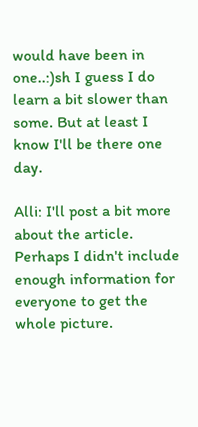would have been in one..:)sh I guess I do learn a bit slower than some. But at least I know I'll be there one day.

Alli: I'll post a bit more about the article. Perhaps I didn't include enough information for everyone to get the whole picture.